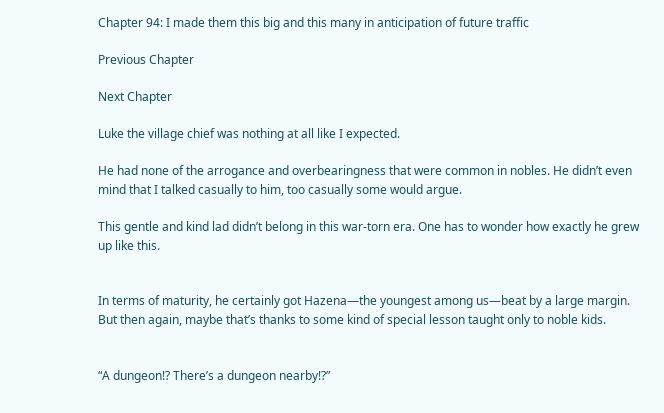Chapter 94: I made them this big and this many in anticipation of future traffic

Previous Chapter

Next Chapter

Luke the village chief was nothing at all like I expected.

He had none of the arrogance and overbearingness that were common in nobles. He didn’t even mind that I talked casually to him, too casually some would argue.

This gentle and kind lad didn’t belong in this war-torn era. One has to wonder how exactly he grew up like this.


In terms of maturity, he certainly got Hazena—the youngest among us—beat by a large margin. But then again, maybe that’s thanks to some kind of special lesson taught only to noble kids.


“A dungeon!? There’s a dungeon nearby!?”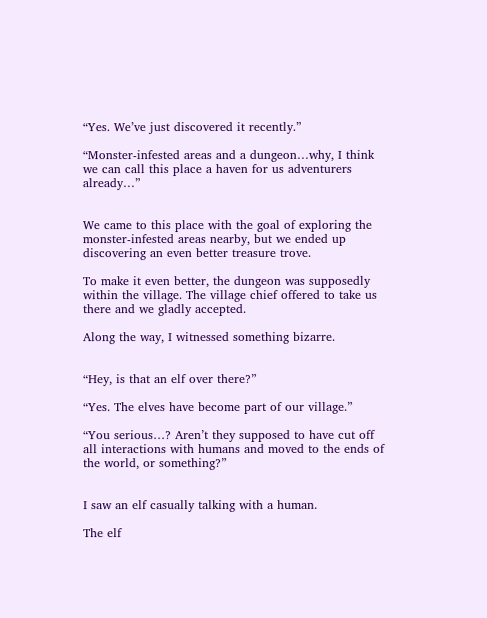“Yes. We’ve just discovered it recently.”

“Monster-infested areas and a dungeon…why, I think we can call this place a haven for us adventurers already…”


We came to this place with the goal of exploring the monster-infested areas nearby, but we ended up discovering an even better treasure trove.

To make it even better, the dungeon was supposedly within the village. The village chief offered to take us there and we gladly accepted.

Along the way, I witnessed something bizarre.


“Hey, is that an elf over there?”

“Yes. The elves have become part of our village.”

“You serious…? Aren’t they supposed to have cut off all interactions with humans and moved to the ends of the world, or something?”


I saw an elf casually talking with a human.

The elf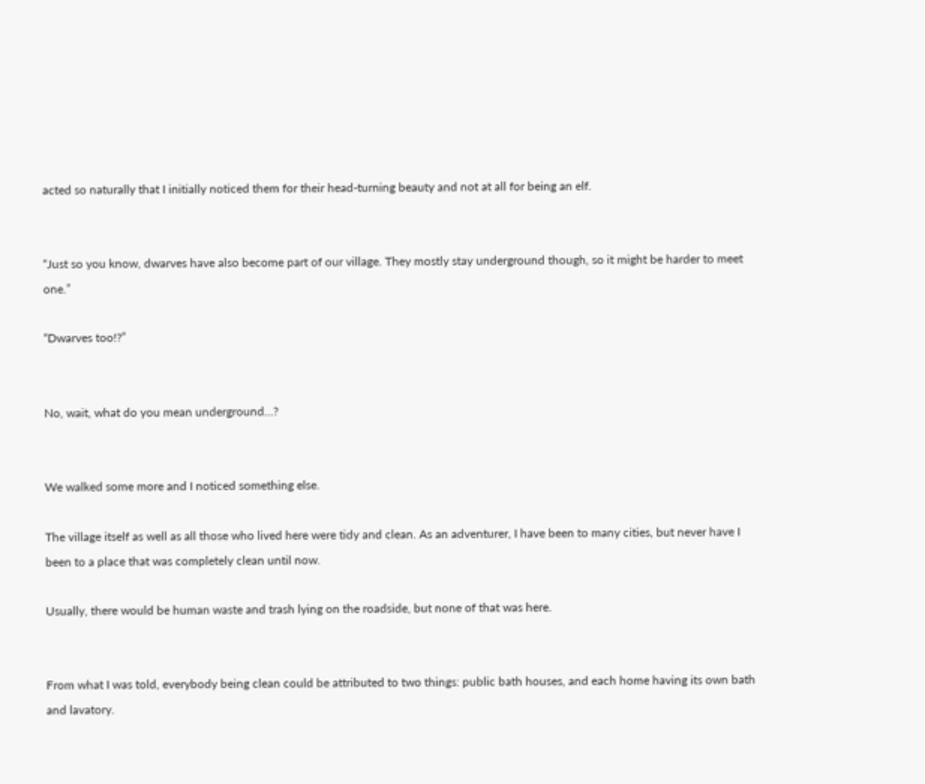acted so naturally that I initially noticed them for their head-turning beauty and not at all for being an elf.


“Just so you know, dwarves have also become part of our village. They mostly stay underground though, so it might be harder to meet one.”

“Dwarves too!?”


No, wait, what do you mean underground…?


We walked some more and I noticed something else.

The village itself as well as all those who lived here were tidy and clean. As an adventurer, I have been to many cities, but never have I been to a place that was completely clean until now.

Usually, there would be human waste and trash lying on the roadside, but none of that was here.


From what I was told, everybody being clean could be attributed to two things: public bath houses, and each home having its own bath and lavatory.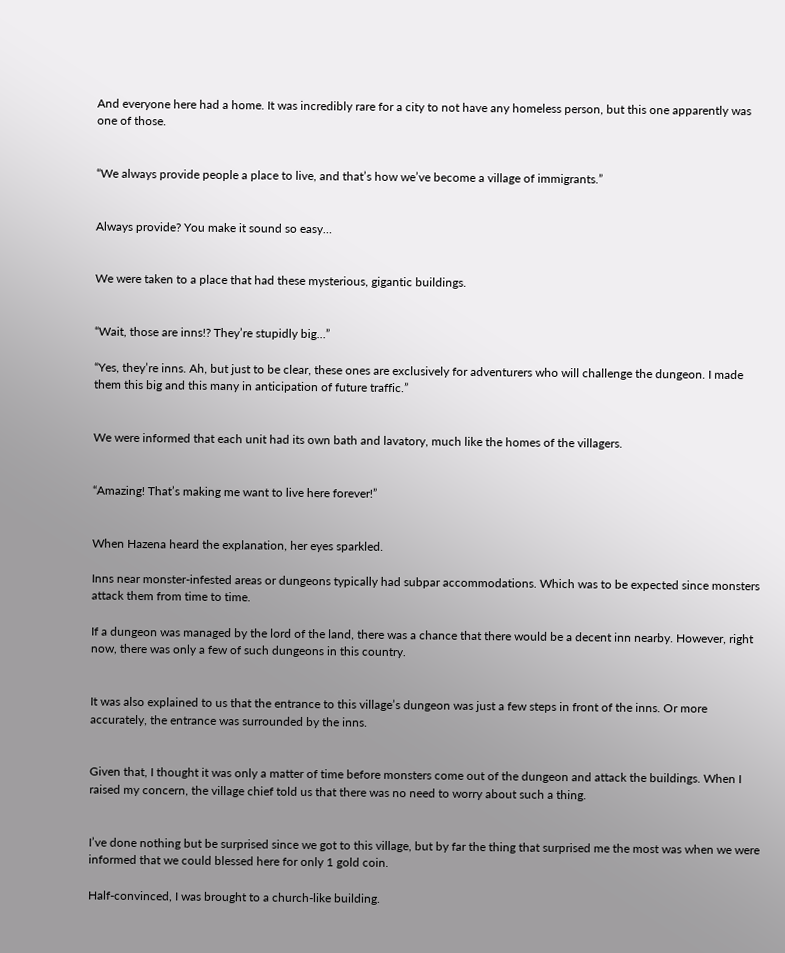And everyone here had a home. It was incredibly rare for a city to not have any homeless person, but this one apparently was one of those.


“We always provide people a place to live, and that’s how we’ve become a village of immigrants.”


Always provide? You make it sound so easy…


We were taken to a place that had these mysterious, gigantic buildings.


“Wait, those are inns!? They’re stupidly big…”

“Yes, they’re inns. Ah, but just to be clear, these ones are exclusively for adventurers who will challenge the dungeon. I made them this big and this many in anticipation of future traffic.”


We were informed that each unit had its own bath and lavatory, much like the homes of the villagers.


“Amazing! That’s making me want to live here forever!”


When Hazena heard the explanation, her eyes sparkled.

Inns near monster-infested areas or dungeons typically had subpar accommodations. Which was to be expected since monsters attack them from time to time.

If a dungeon was managed by the lord of the land, there was a chance that there would be a decent inn nearby. However, right now, there was only a few of such dungeons in this country.


It was also explained to us that the entrance to this village’s dungeon was just a few steps in front of the inns. Or more accurately, the entrance was surrounded by the inns.


Given that, I thought it was only a matter of time before monsters come out of the dungeon and attack the buildings. When I raised my concern, the village chief told us that there was no need to worry about such a thing.


I’ve done nothing but be surprised since we got to this village, but by far the thing that surprised me the most was when we were informed that we could blessed here for only 1 gold coin.

Half-convinced, I was brought to a church-like building.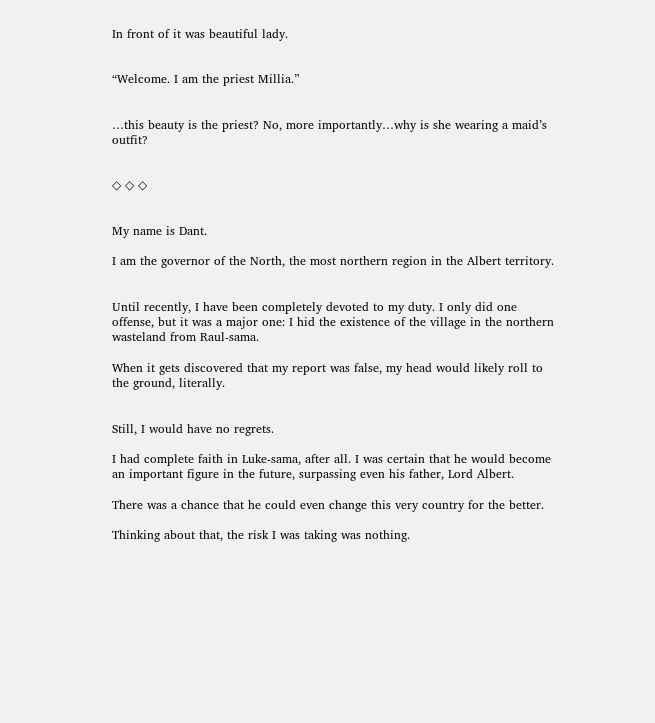In front of it was beautiful lady.


“Welcome. I am the priest Millia.”


…this beauty is the priest? No, more importantly…why is she wearing a maid’s outfit?


◇ ◇ ◇


My name is Dant.

I am the governor of the North, the most northern region in the Albert territory.


Until recently, I have been completely devoted to my duty. I only did one offense, but it was a major one: I hid the existence of the village in the northern wasteland from Raul-sama.

When it gets discovered that my report was false, my head would likely roll to the ground, literally.


Still, I would have no regrets.

I had complete faith in Luke-sama, after all. I was certain that he would become an important figure in the future, surpassing even his father, Lord Albert.

There was a chance that he could even change this very country for the better.

Thinking about that, the risk I was taking was nothing.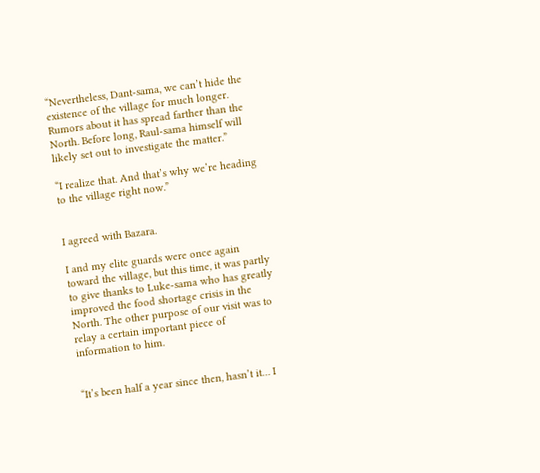“Nevertheless, Dant-sama, we can’t hide the existence of the village for much longer. Rumors about it has spread farther than the North. Before long, Raul-sama himself will likely set out to investigate the matter.”

“I realize that. And that’s why we’re heading to the village right now.”


I agreed with Bazara.

I and my elite guards were once again toward the village, but this time, it was partly to give thanks to Luke-sama who has greatly improved the food shortage crisis in the North. The other purpose of our visit was to relay a certain important piece of information to him.


“It’s been half a year since then, hasn’t it… I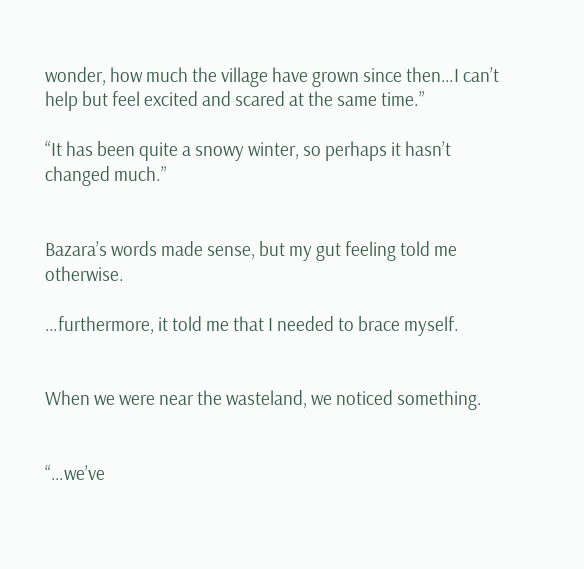wonder, how much the village have grown since then…I can’t help but feel excited and scared at the same time.”

“It has been quite a snowy winter, so perhaps it hasn’t changed much.”


Bazara’s words made sense, but my gut feeling told me otherwise.

…furthermore, it told me that I needed to brace myself.


When we were near the wasteland, we noticed something.


“…we’ve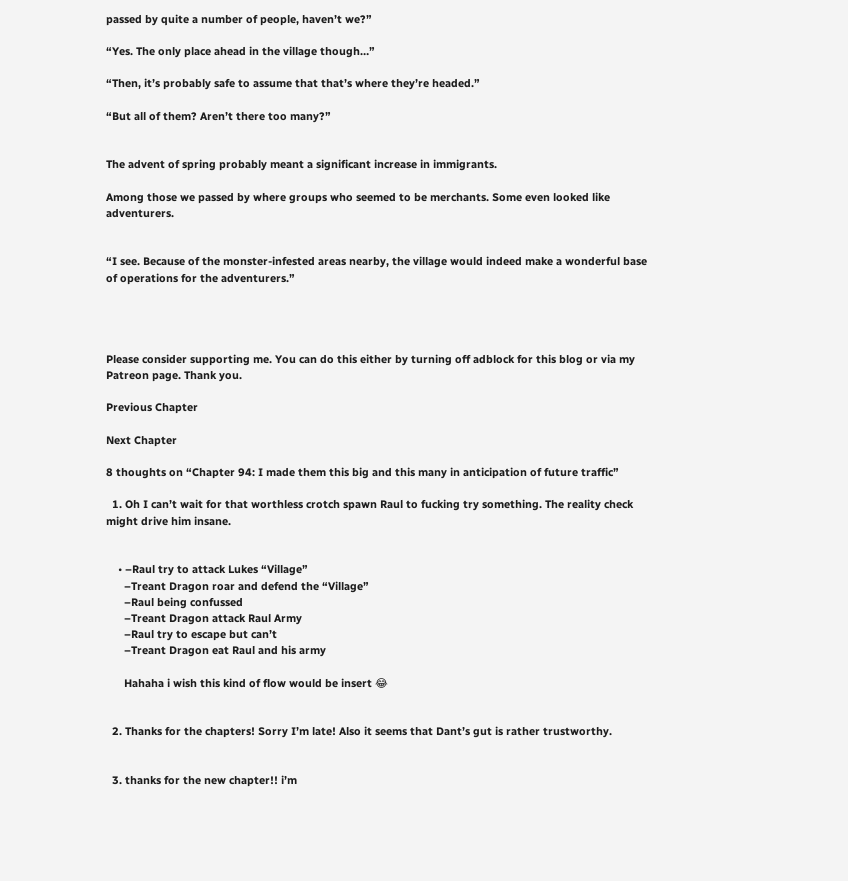passed by quite a number of people, haven’t we?”

“Yes. The only place ahead in the village though…”

“Then, it’s probably safe to assume that that’s where they’re headed.”

“But all of them? Aren’t there too many?”


The advent of spring probably meant a significant increase in immigrants.

Among those we passed by where groups who seemed to be merchants. Some even looked like adventurers.


“I see. Because of the monster-infested areas nearby, the village would indeed make a wonderful base of operations for the adventurers.”




Please consider supporting me. You can do this either by turning off adblock for this blog or via my Patreon page. Thank you.

Previous Chapter

Next Chapter

8 thoughts on “Chapter 94: I made them this big and this many in anticipation of future traffic”

  1. Oh I can’t wait for that worthless crotch spawn Raul to fucking try something. The reality check might drive him insane.


    • –Raul try to attack Lukes “Village”
      –Treant Dragon roar and defend the “Village”
      –Raul being confussed
      –Treant Dragon attack Raul Army
      –Raul try to escape but can’t
      –Treant Dragon eat Raul and his army

      Hahaha i wish this kind of flow would be insert 😂


  2. Thanks for the chapters! Sorry I’m late! Also it seems that Dant’s gut is rather trustworthy.


  3. thanks for the new chapter!! i’m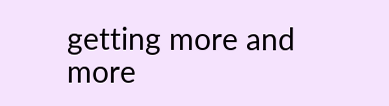getting more and more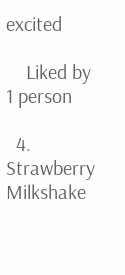excited

    Liked by 1 person

  4. Strawberry Milkshake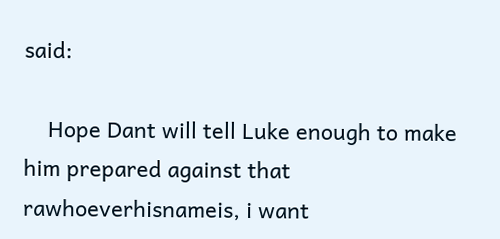said:

    Hope Dant will tell Luke enough to make him prepared against that rawhoeverhisnameis, i want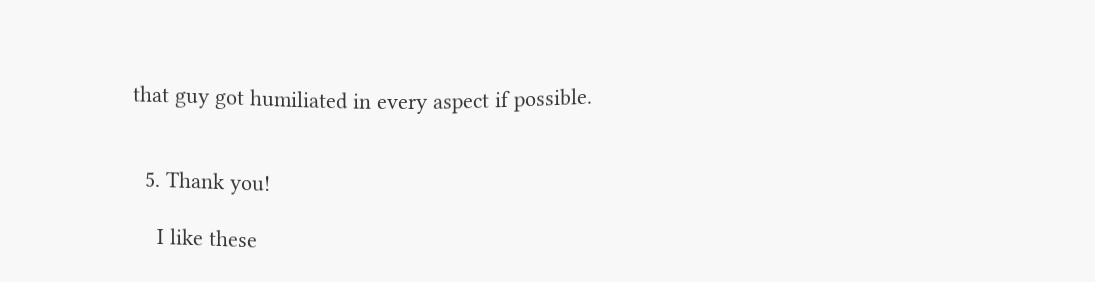that guy got humiliated in every aspect if possible.


  5. Thank you!

    I like these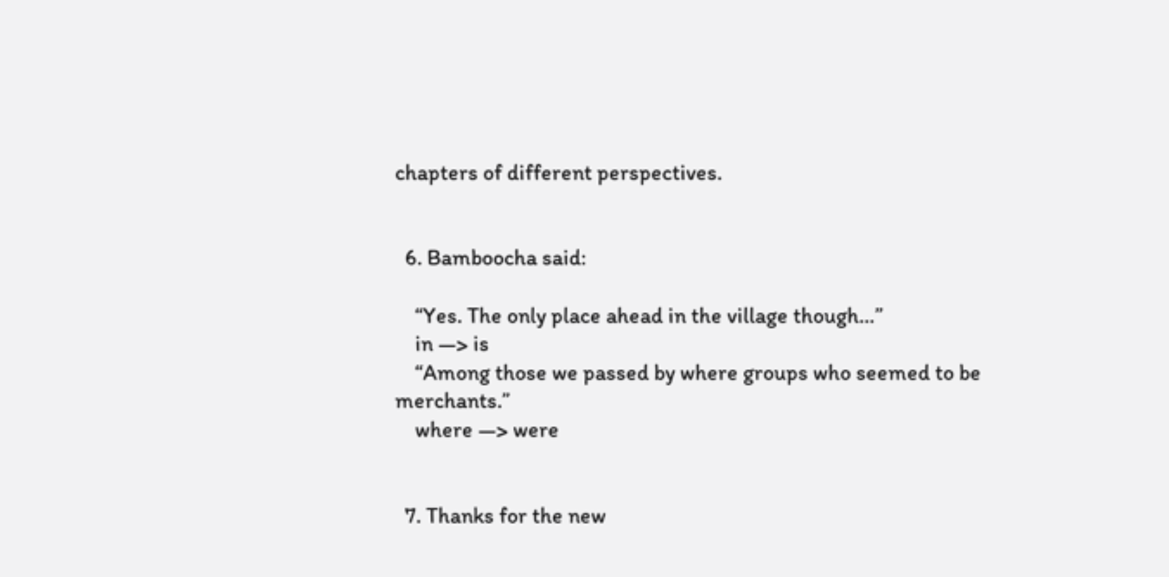chapters of different perspectives.


  6. Bamboocha said:

    “Yes. The only place ahead in the village though…”
    in —> is
    “Among those we passed by where groups who seemed to be merchants.”
    where —> were


  7. Thanks for the new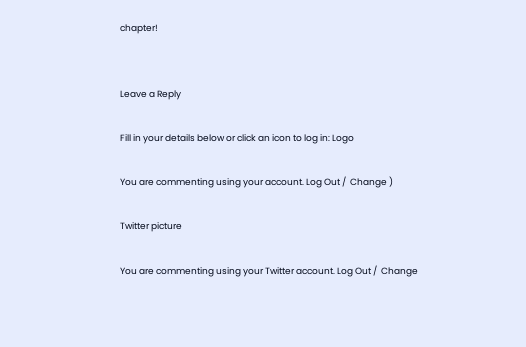chapter!


Leave a Reply

Fill in your details below or click an icon to log in: Logo

You are commenting using your account. Log Out /  Change )

Twitter picture

You are commenting using your Twitter account. Log Out /  Change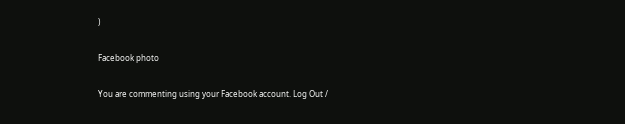)

Facebook photo

You are commenting using your Facebook account. Log Out /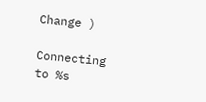Change )

Connecting to %s